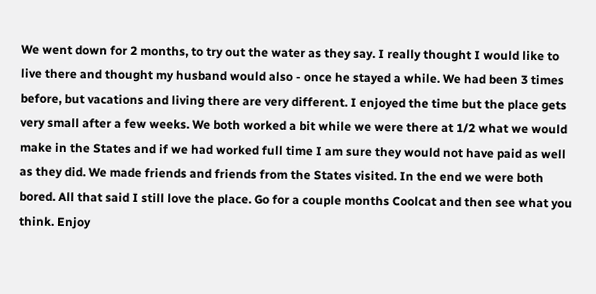We went down for 2 months, to try out the water as they say. I really thought I would like to live there and thought my husband would also - once he stayed a while. We had been 3 times before, but vacations and living there are very different. I enjoyed the time but the place gets very small after a few weeks. We both worked a bit while we were there at 1/2 what we would make in the States and if we had worked full time I am sure they would not have paid as well as they did. We made friends and friends from the States visited. In the end we were both bored. All that said I still love the place. Go for a couple months Coolcat and then see what you think. Enjoy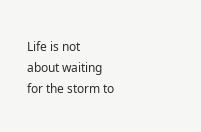Life is not about waiting for the storm to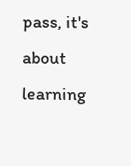pass, it's about learning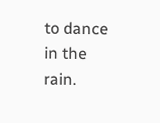to dance in the rain.